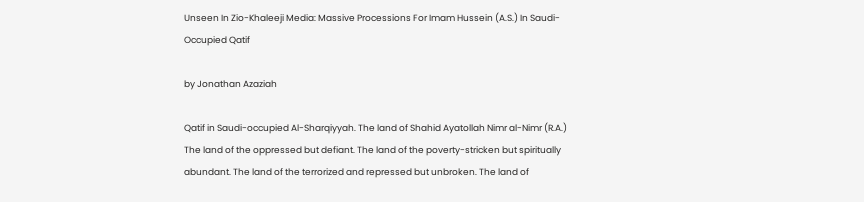Unseen In Zio-Khaleeji Media: Massive Processions For Imam Hussein (A.S.) In Saudi-Occupied Qatif

by Jonathan Azaziah

Qatif in Saudi-occupied Al-Sharqiyyah. The land of Shahid Ayatollah Nimr al-Nimr (R.A.) The land of the oppressed but defiant. The land of the poverty-stricken but spiritually abundant. The land of the terrorized and repressed but unbroken. The land of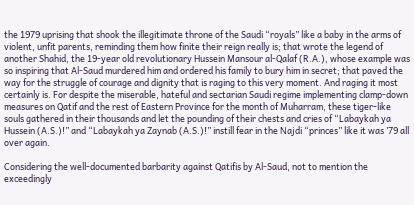the 1979 uprising that shook the illegitimate throne of the Saudi “royals” like a baby in the arms of violent, unfit parents, reminding them how finite their reign really is; that wrote the legend of another Shahid, the 19-year old revolutionary Hussein Mansour al-Qalaf (R.A.), whose example was so inspiring that Al-Saud murdered him and ordered his family to bury him in secret; that paved the way for the struggle of courage and dignity that is raging to this very moment. And raging it most certainly is. For despite the miserable, hateful and sectarian Saudi regime implementing clamp-down measures on Qatif and the rest of Eastern Province for the month of Muharram, these tiger-like souls gathered in their thousands and let the pounding of their chests and cries of “Labaykah ya Hussein (A.S.)!” and “Labaykah ya Zaynab (A.S.)!” instill fear in the Najdi “princes” like it was ’79 all over again.

Considering the well-documented barbarity against Qatifis by Al-Saud, not to mention the exceedingly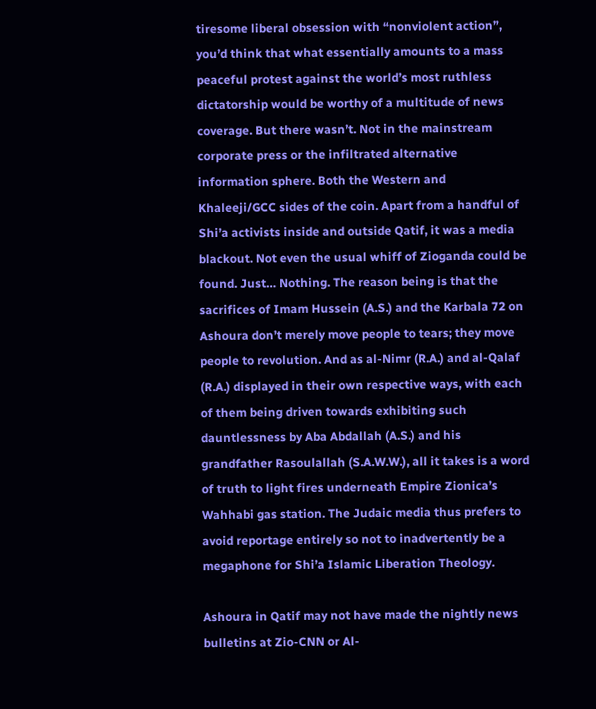tiresome liberal obsession with “nonviolent action”, you’d think that what essentially amounts to a mass peaceful protest against the world’s most ruthless dictatorship would be worthy of a multitude of news coverage. But there wasn’t. Not in the mainstream corporate press or the infiltrated alternative information sphere. Both the Western and Khaleeji/GCC sides of the coin. Apart from a handful of Shi’a activists inside and outside Qatif, it was a media blackout. Not even the usual whiff of Zioganda could be found. Just… Nothing. The reason being is that the sacrifices of Imam Hussein (A.S.) and the Karbala 72 on Ashoura don’t merely move people to tears; they move people to revolution. And as al-Nimr (R.A.) and al-Qalaf (R.A.) displayed in their own respective ways, with each of them being driven towards exhibiting such dauntlessness by Aba Abdallah (A.S.) and his grandfather Rasoulallah (S.A.W.W.), all it takes is a word of truth to light fires underneath Empire Zionica’s Wahhabi gas station. The Judaic media thus prefers to avoid reportage entirely so not to inadvertently be a megaphone for Shi’a Islamic Liberation Theology.

Ashoura in Qatif may not have made the nightly news bulletins at Zio-CNN or Al-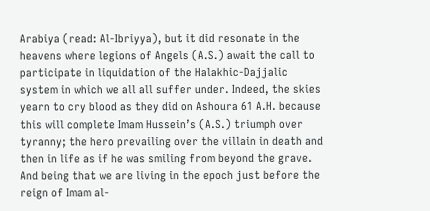Arabiya (read: Al-Ibriyya), but it did resonate in the heavens where legions of Angels (A.S.) await the call to participate in liquidation of the Halakhic-Dajjalic system in which we all all suffer under. Indeed, the skies yearn to cry blood as they did on Ashoura 61 A.H. because this will complete Imam Hussein’s (A.S.) triumph over tyranny; the hero prevailing over the villain in death and then in life as if he was smiling from beyond the grave. And being that we are living in the epoch just before the reign of Imam al-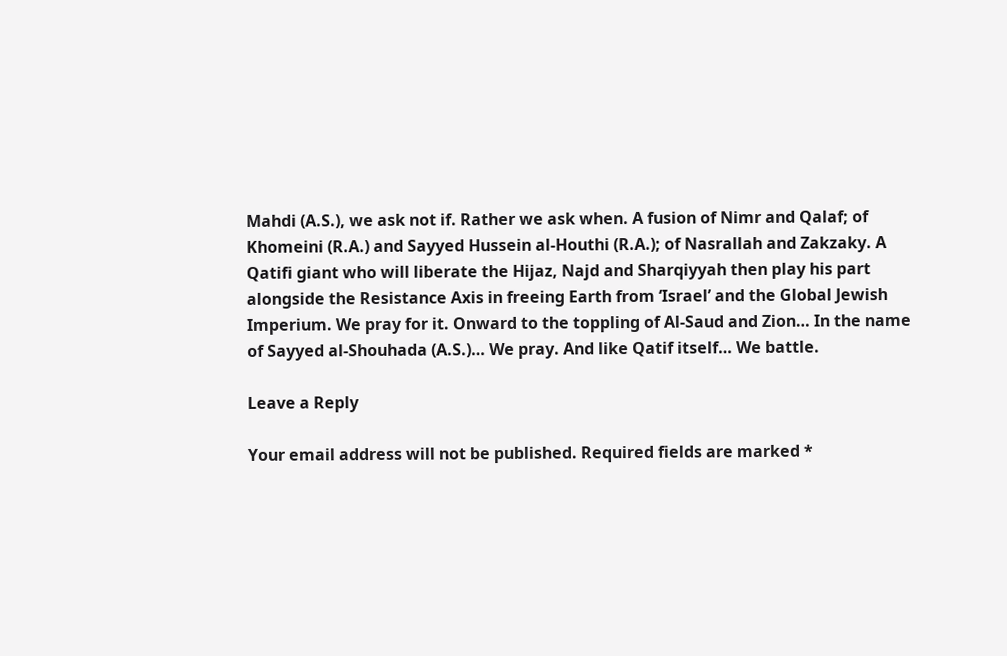Mahdi (A.S.), we ask not if. Rather we ask when. A fusion of Nimr and Qalaf; of Khomeini (R.A.) and Sayyed Hussein al-Houthi (R.A.); of Nasrallah and Zakzaky. A Qatifi giant who will liberate the Hijaz, Najd and Sharqiyyah then play his part alongside the Resistance Axis in freeing Earth from ‘Israel’ and the Global Jewish Imperium. We pray for it. Onward to the toppling of Al-Saud and Zion… In the name of Sayyed al-Shouhada (A.S.)… We pray. And like Qatif itself… We battle.

Leave a Reply

Your email address will not be published. Required fields are marked *